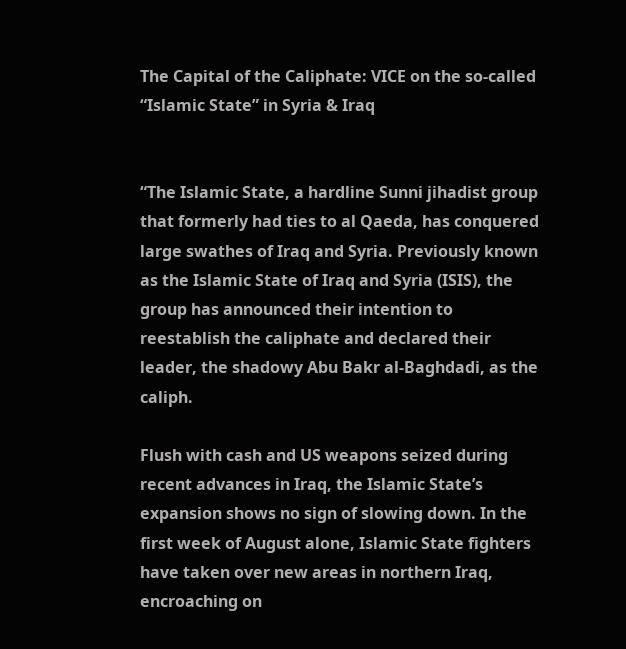The Capital of the Caliphate: VICE on the so-called “Islamic State” in Syria & Iraq


“The Islamic State, a hardline Sunni jihadist group that formerly had ties to al Qaeda, has conquered large swathes of Iraq and Syria. Previously known as the Islamic State of Iraq and Syria (ISIS), the group has announced their intention to reestablish the caliphate and declared their leader, the shadowy Abu Bakr al-Baghdadi, as the caliph.

Flush with cash and US weapons seized during recent advances in Iraq, the Islamic State’s expansion shows no sign of slowing down. In the first week of August alone, Islamic State fighters have taken over new areas in northern Iraq, encroaching on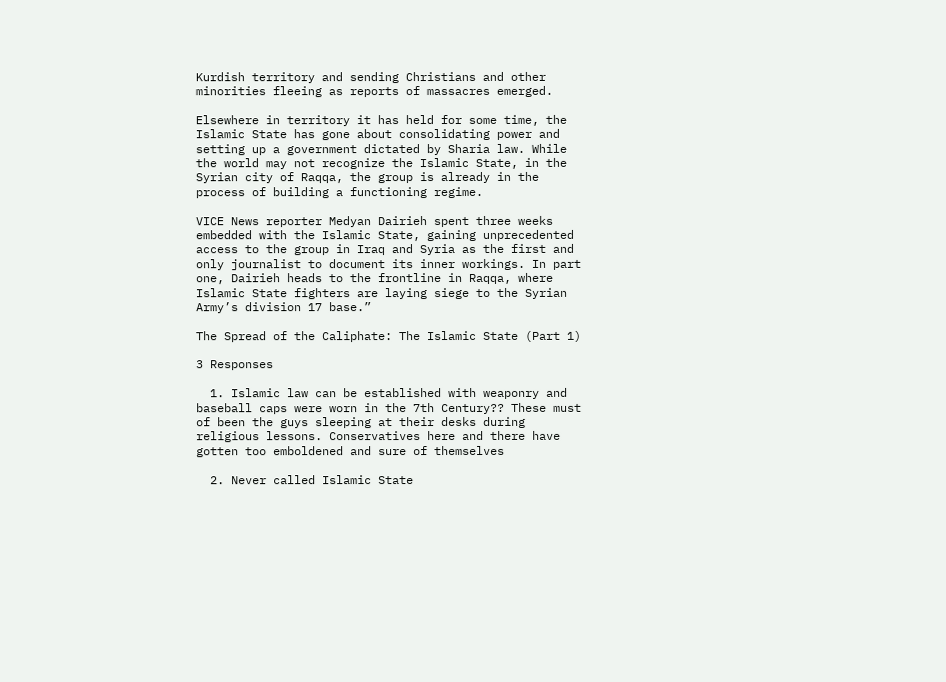Kurdish territory and sending Christians and other minorities fleeing as reports of massacres emerged.

Elsewhere in territory it has held for some time, the Islamic State has gone about consolidating power and setting up a government dictated by Sharia law. While the world may not recognize the Islamic State, in the Syrian city of Raqqa, the group is already in the process of building a functioning regime.

VICE News reporter Medyan Dairieh spent three weeks embedded with the Islamic State, gaining unprecedented access to the group in Iraq and Syria as the first and only journalist to document its inner workings. In part one, Dairieh heads to the frontline in Raqqa, where Islamic State fighters are laying siege to the Syrian Army’s division 17 base.”

The Spread of the Caliphate: The Islamic State (Part 1)

3 Responses

  1. Islamic law can be established with weaponry and baseball caps were worn in the 7th Century?? These must of been the guys sleeping at their desks during religious lessons. Conservatives here and there have gotten too emboldened and sure of themselves

  2. Never called Islamic State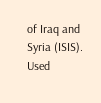of Iraq and Syria (ISIS). Used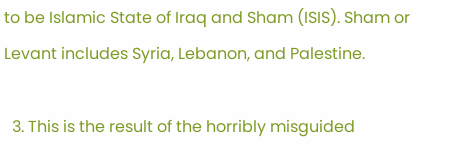to be Islamic State of Iraq and Sham (ISIS). Sham or Levant includes Syria, Lebanon, and Palestine.

  3. This is the result of the horribly misguided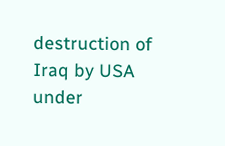destruction of Iraq by USA under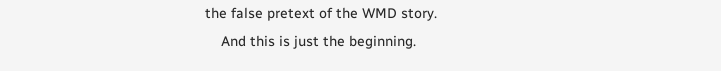the false pretext of the WMD story.
    And this is just the beginning.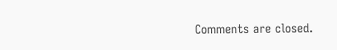Comments are closed.